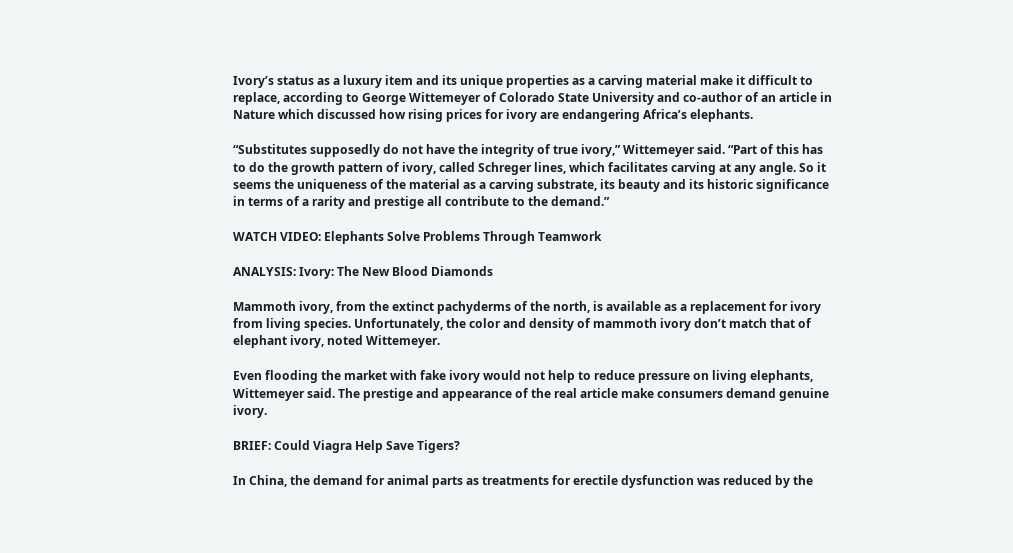Ivory’s status as a luxury item and its unique properties as a carving material make it difficult to replace, according to George Wittemeyer of Colorado State University and co-author of an article in Nature which discussed how rising prices for ivory are endangering Africa’s elephants.

“Substitutes supposedly do not have the integrity of true ivory,” Wittemeyer said. “Part of this has to do the growth pattern of ivory, called Schreger lines, which facilitates carving at any angle. So it seems the uniqueness of the material as a carving substrate, its beauty and its historic significance in terms of a rarity and prestige all contribute to the demand.”

WATCH VIDEO: Elephants Solve Problems Through Teamwork

ANALYSIS: Ivory: The New Blood Diamonds

Mammoth ivory, from the extinct pachyderms of the north, is available as a replacement for ivory from living species. Unfortunately, the color and density of mammoth ivory don’t match that of elephant ivory, noted Wittemeyer.

Even flooding the market with fake ivory would not help to reduce pressure on living elephants, Wittemeyer said. The prestige and appearance of the real article make consumers demand genuine ivory.

BRIEF: Could Viagra Help Save Tigers?

In China, the demand for animal parts as treatments for erectile dysfunction was reduced by the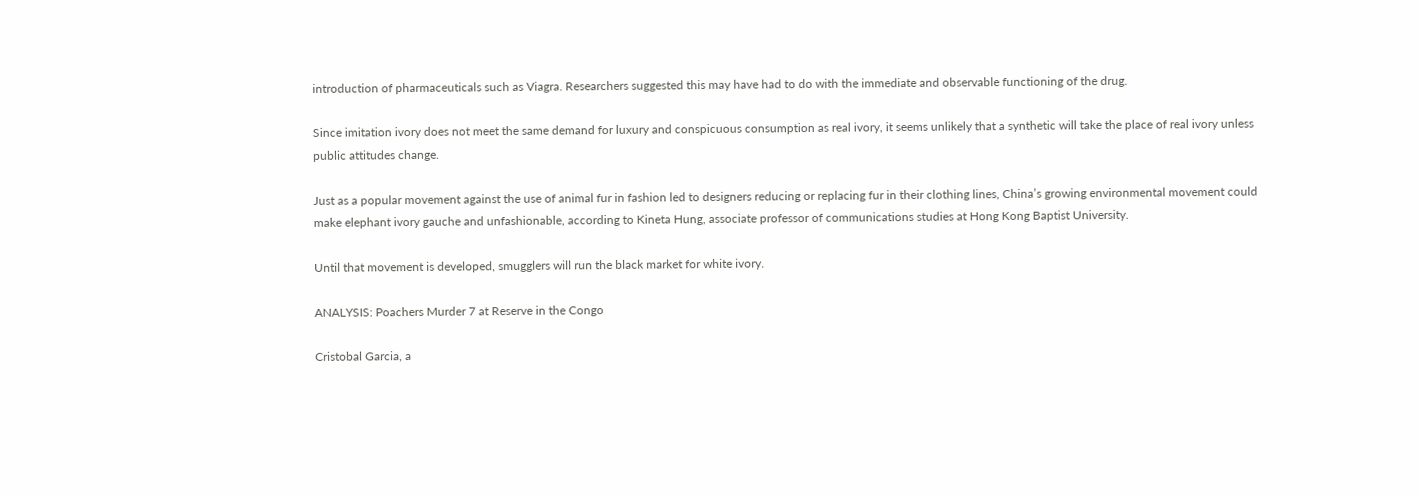introduction of pharmaceuticals such as Viagra. Researchers suggested this may have had to do with the immediate and observable functioning of the drug.

Since imitation ivory does not meet the same demand for luxury and conspicuous consumption as real ivory, it seems unlikely that a synthetic will take the place of real ivory unless public attitudes change.

Just as a popular movement against the use of animal fur in fashion led to designers reducing or replacing fur in their clothing lines, China’s growing environmental movement could make elephant ivory gauche and unfashionable, according to Kineta Hung, associate professor of communications studies at Hong Kong Baptist University.

Until that movement is developed, smugglers will run the black market for white ivory.

ANALYSIS: Poachers Murder 7 at Reserve in the Congo

Cristobal Garcia, a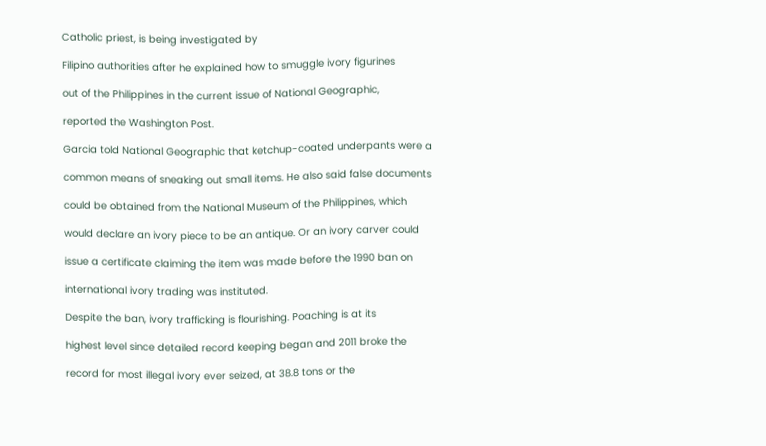Catholic priest, is being investigated by

Filipino authorities after he explained how to smuggle ivory figurines

out of the Philippines in the current issue of National Geographic,

reported the Washington Post.

Garcia told National Geographic that ketchup-coated underpants were a

common means of sneaking out small items. He also said false documents

could be obtained from the National Museum of the Philippines, which

would declare an ivory piece to be an antique. Or an ivory carver could

issue a certificate claiming the item was made before the 1990 ban on

international ivory trading was instituted.

Despite the ban, ivory trafficking is flourishing. Poaching is at its

highest level since detailed record keeping began and 2011 broke the

record for most illegal ivory ever seized, at 38.8 tons or the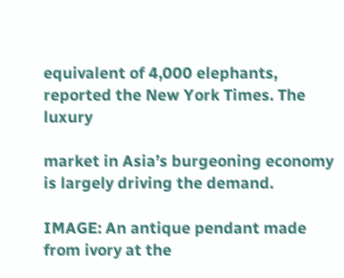equivalent of 4,000 elephants, reported the New York Times. The luxury

market in Asia’s burgeoning economy is largely driving the demand.

IMAGE: An antique pendant made from ivory at the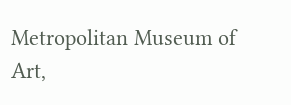Metropolitan Museum of Art,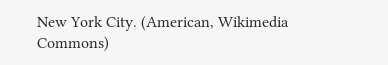New York City. (American, Wikimedia Commons)